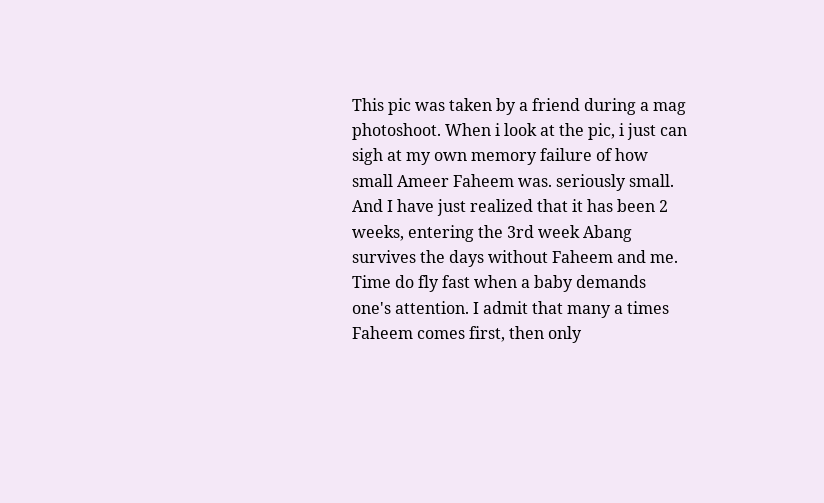This pic was taken by a friend during a mag photoshoot. When i look at the pic, i just can sigh at my own memory failure of how small Ameer Faheem was. seriously small. And I have just realized that it has been 2 weeks, entering the 3rd week Abang survives the days without Faheem and me. Time do fly fast when a baby demands one's attention. I admit that many a times Faheem comes first, then only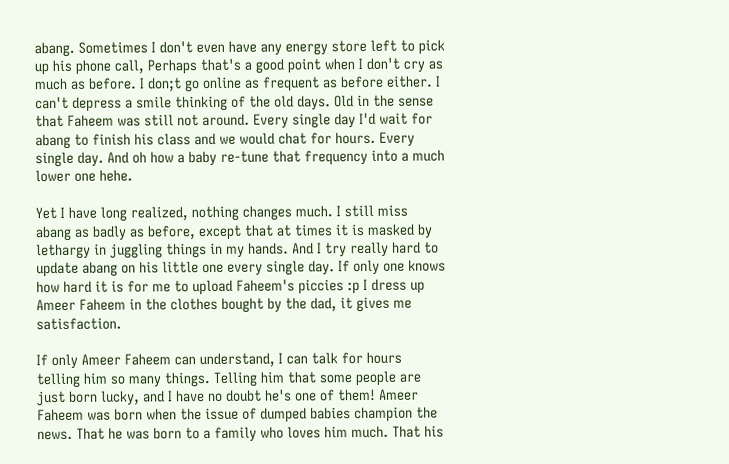abang. Sometimes I don't even have any energy store left to pick up his phone call, Perhaps that's a good point when I don't cry as much as before. I don;t go online as frequent as before either. I can't depress a smile thinking of the old days. Old in the sense that Faheem was still not around. Every single day I'd wait for abang to finish his class and we would chat for hours. Every single day. And oh how a baby re-tune that frequency into a much lower one hehe.

Yet I have long realized, nothing changes much. I still miss abang as badly as before, except that at times it is masked by lethargy in juggling things in my hands. And I try really hard to update abang on his little one every single day. If only one knows how hard it is for me to upload Faheem's piccies :p I dress up Ameer Faheem in the clothes bought by the dad, it gives me satisfaction.

If only Ameer Faheem can understand, I can talk for hours telling him so many things. Telling him that some people are just born lucky, and I have no doubt he's one of them! Ameer Faheem was born when the issue of dumped babies champion the news. That he was born to a family who loves him much. That his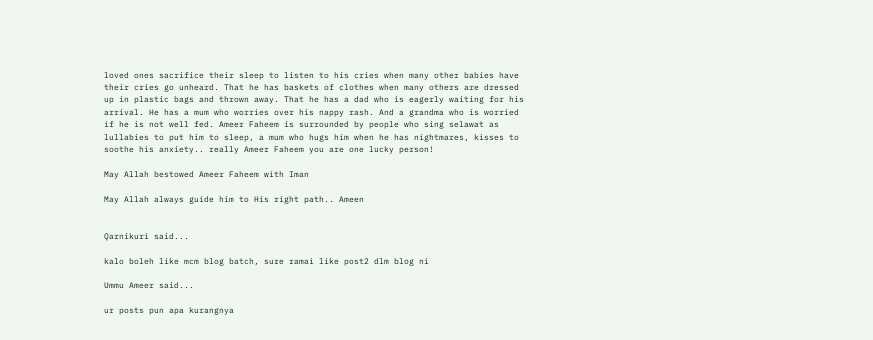loved ones sacrifice their sleep to listen to his cries when many other babies have their cries go unheard. That he has baskets of clothes when many others are dressed up in plastic bags and thrown away. That he has a dad who is eagerly waiting for his arrival. He has a mum who worries over his nappy rash. And a grandma who is worried if he is not well fed. Ameer Faheem is surrounded by people who sing selawat as lullabies to put him to sleep, a mum who hugs him when he has nightmares, kisses to soothe his anxiety.. really Ameer Faheem you are one lucky person!

May Allah bestowed Ameer Faheem with Iman

May Allah always guide him to His right path.. Ameen


Qarnikuri said...

kalo boleh like mcm blog batch, sure ramai like post2 dlm blog ni

Ummu Ameer said...

ur posts pun apa kurangnya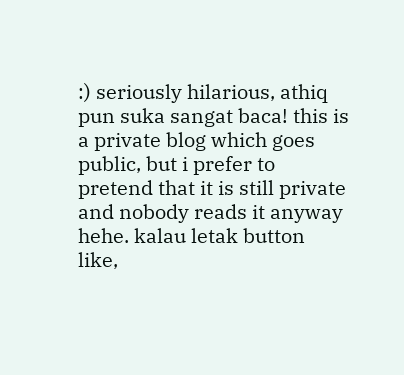:) seriously hilarious, athiq pun suka sangat baca! this is a private blog which goes public, but i prefer to pretend that it is still private and nobody reads it anyway hehe. kalau letak button like,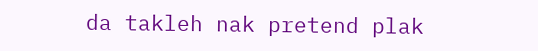da takleh nak pretend plak